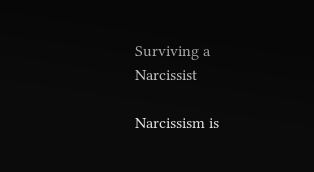Surviving a Narcissist

Narcissism is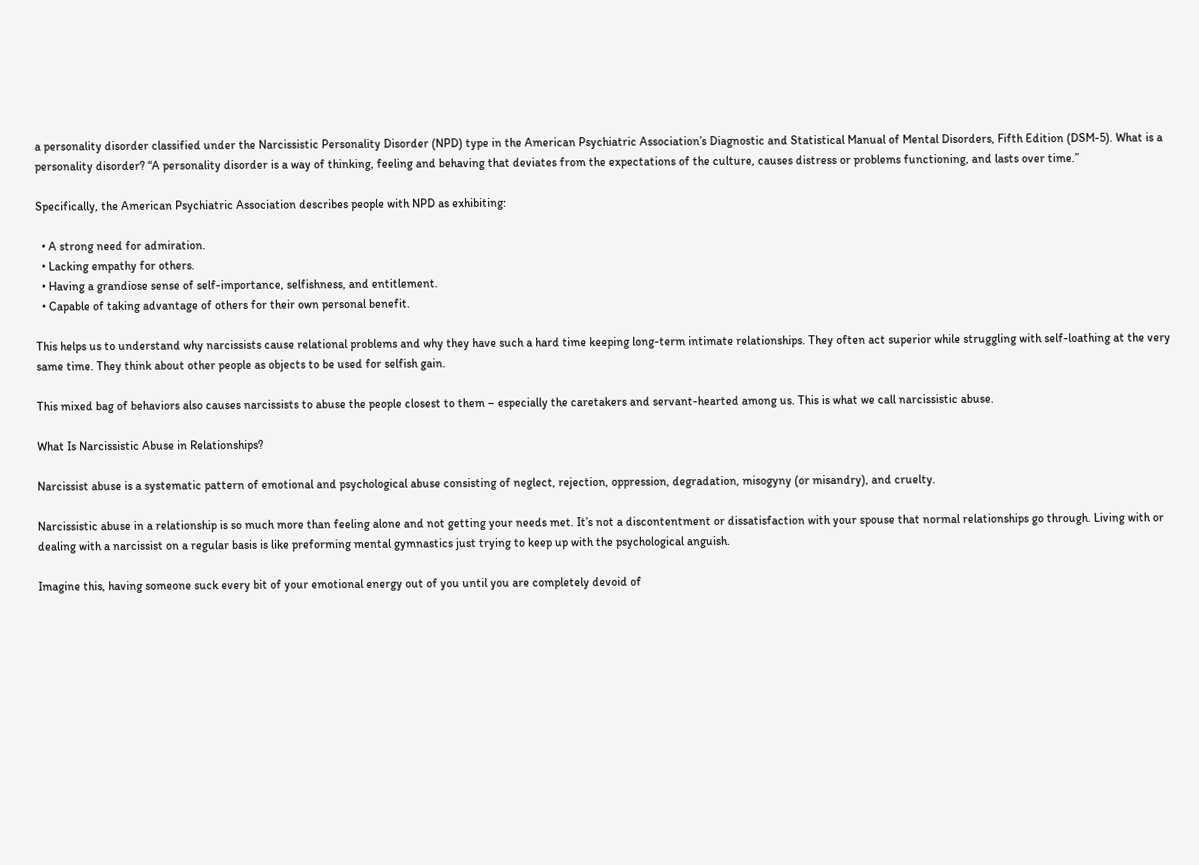a personality disorder classified under the Narcissistic Personality Disorder (NPD) type in the American Psychiatric Association’s Diagnostic and Statistical Manual of Mental Disorders, Fifth Edition (DSM-5). What is a personality disorder? “A personality disorder is a way of thinking, feeling and behaving that deviates from the expectations of the culture, causes distress or problems functioning, and lasts over time.”

Specifically, the American Psychiatric Association describes people with NPD as exhibiting:

  • A strong need for admiration.
  • Lacking empathy for others.
  • Having a grandiose sense of self-importance, selfishness, and entitlement.
  • Capable of taking advantage of others for their own personal benefit.

This helps us to understand why narcissists cause relational problems and why they have such a hard time keeping long-term intimate relationships. They often act superior while struggling with self-loathing at the very same time. They think about other people as objects to be used for selfish gain.

This mixed bag of behaviors also causes narcissists to abuse the people closest to them – especially the caretakers and servant-hearted among us. This is what we call narcissistic abuse.

What Is Narcissistic Abuse in Relationships?

Narcissist abuse is a systematic pattern of emotional and psychological abuse consisting of neglect, rejection, oppression, degradation, misogyny (or misandry), and cruelty.

Narcissistic abuse in a relationship is so much more than feeling alone and not getting your needs met. It’s not a discontentment or dissatisfaction with your spouse that normal relationships go through. Living with or dealing with a narcissist on a regular basis is like preforming mental gymnastics just trying to keep up with the psychological anguish.

Imagine this, having someone suck every bit of your emotional energy out of you until you are completely devoid of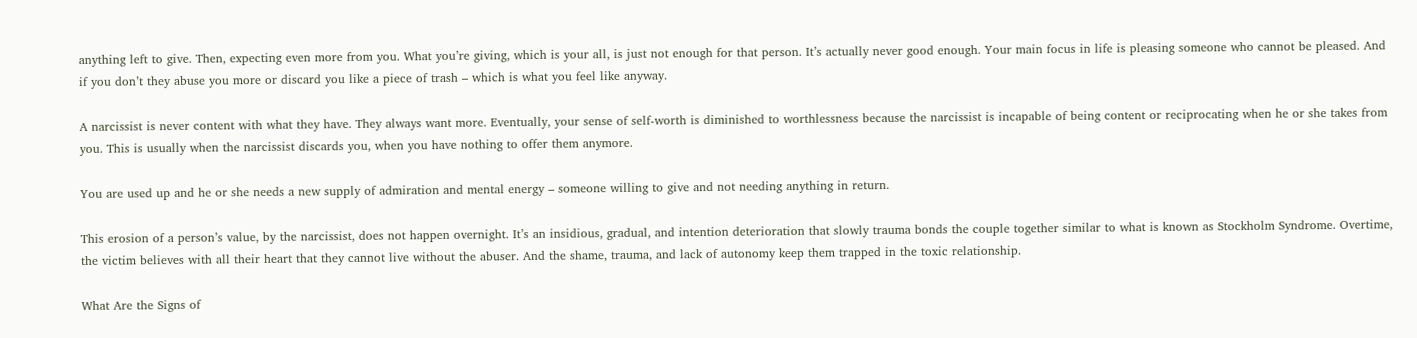anything left to give. Then, expecting even more from you. What you’re giving, which is your all, is just not enough for that person. It’s actually never good enough. Your main focus in life is pleasing someone who cannot be pleased. And if you don’t they abuse you more or discard you like a piece of trash – which is what you feel like anyway.

A narcissist is never content with what they have. They always want more. Eventually, your sense of self-worth is diminished to worthlessness because the narcissist is incapable of being content or reciprocating when he or she takes from you. This is usually when the narcissist discards you, when you have nothing to offer them anymore.

You are used up and he or she needs a new supply of admiration and mental energy – someone willing to give and not needing anything in return.

This erosion of a person’s value, by the narcissist, does not happen overnight. It’s an insidious, gradual, and intention deterioration that slowly trauma bonds the couple together similar to what is known as Stockholm Syndrome. Overtime, the victim believes with all their heart that they cannot live without the abuser. And the shame, trauma, and lack of autonomy keep them trapped in the toxic relationship.

What Are the Signs of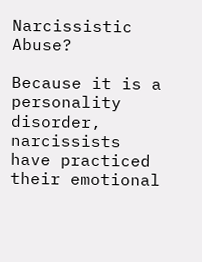Narcissistic Abuse?

Because it is a personality disorder, narcissists have practiced their emotional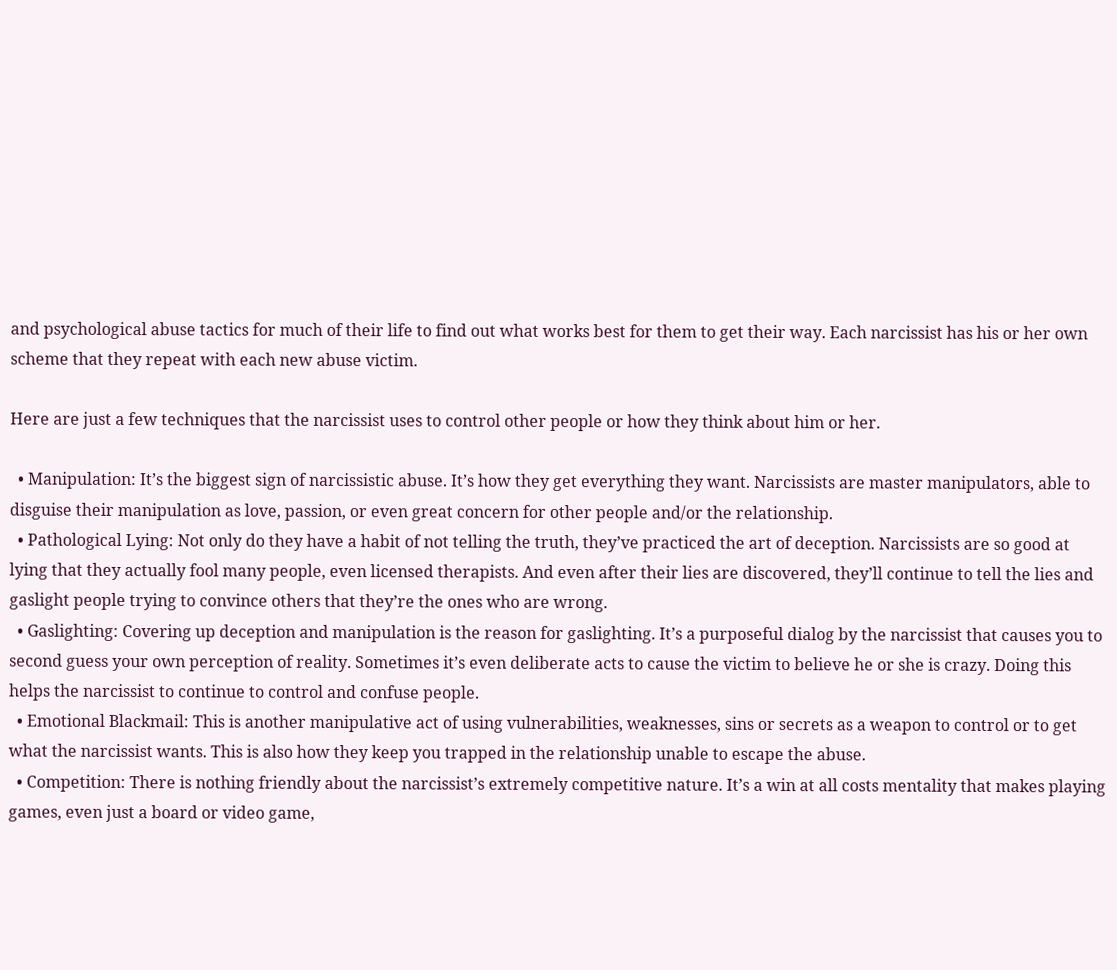and psychological abuse tactics for much of their life to find out what works best for them to get their way. Each narcissist has his or her own scheme that they repeat with each new abuse victim.

Here are just a few techniques that the narcissist uses to control other people or how they think about him or her.

  • Manipulation: It’s the biggest sign of narcissistic abuse. It’s how they get everything they want. Narcissists are master manipulators, able to disguise their manipulation as love, passion, or even great concern for other people and/or the relationship.
  • Pathological Lying: Not only do they have a habit of not telling the truth, they’ve practiced the art of deception. Narcissists are so good at lying that they actually fool many people, even licensed therapists. And even after their lies are discovered, they’ll continue to tell the lies and gaslight people trying to convince others that they’re the ones who are wrong.
  • Gaslighting: Covering up deception and manipulation is the reason for gaslighting. It’s a purposeful dialog by the narcissist that causes you to second guess your own perception of reality. Sometimes it’s even deliberate acts to cause the victim to believe he or she is crazy. Doing this helps the narcissist to continue to control and confuse people.
  • Emotional Blackmail: This is another manipulative act of using vulnerabilities, weaknesses, sins or secrets as a weapon to control or to get what the narcissist wants. This is also how they keep you trapped in the relationship unable to escape the abuse.
  • Competition: There is nothing friendly about the narcissist’s extremely competitive nature. It’s a win at all costs mentality that makes playing games, even just a board or video game,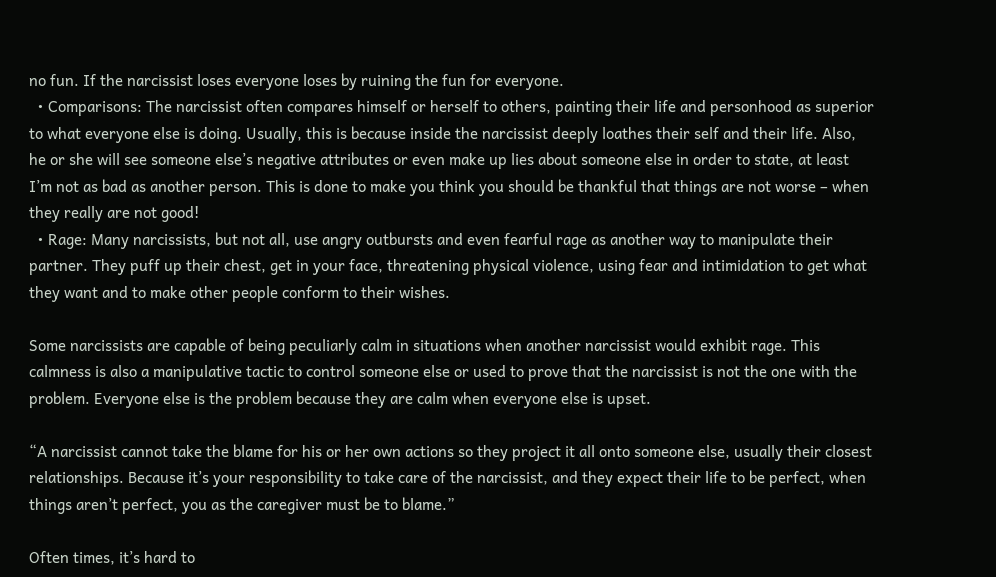no fun. If the narcissist loses everyone loses by ruining the fun for everyone.
  • Comparisons: The narcissist often compares himself or herself to others, painting their life and personhood as superior to what everyone else is doing. Usually, this is because inside the narcissist deeply loathes their self and their life. Also, he or she will see someone else’s negative attributes or even make up lies about someone else in order to state, at least I’m not as bad as another person. This is done to make you think you should be thankful that things are not worse – when they really are not good!
  • Rage: Many narcissists, but not all, use angry outbursts and even fearful rage as another way to manipulate their partner. They puff up their chest, get in your face, threatening physical violence, using fear and intimidation to get what they want and to make other people conform to their wishes.

Some narcissists are capable of being peculiarly calm in situations when another narcissist would exhibit rage. This calmness is also a manipulative tactic to control someone else or used to prove that the narcissist is not the one with the problem. Everyone else is the problem because they are calm when everyone else is upset.

“A narcissist cannot take the blame for his or her own actions so they project it all onto someone else, usually their closest relationships. Because it’s your responsibility to take care of the narcissist, and they expect their life to be perfect, when things aren’t perfect, you as the caregiver must be to blame.”

Often times, it’s hard to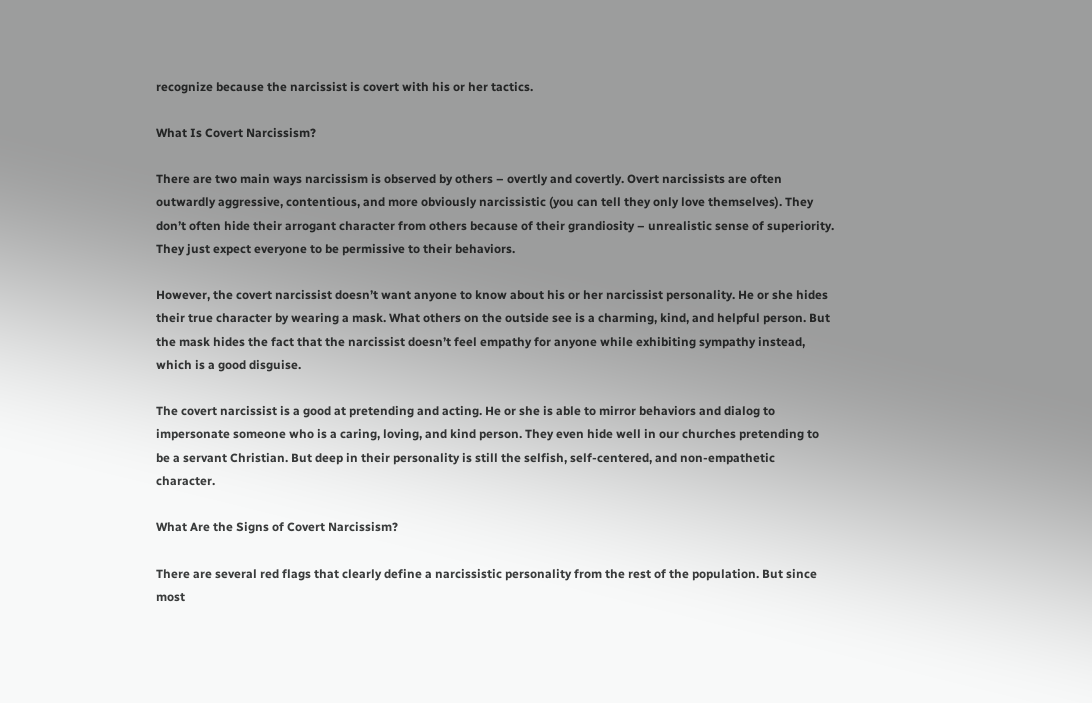recognize because the narcissist is covert with his or her tactics.

What Is Covert Narcissism?

There are two main ways narcissism is observed by others – overtly and covertly. Overt narcissists are often outwardly aggressive, contentious, and more obviously narcissistic (you can tell they only love themselves). They don’t often hide their arrogant character from others because of their grandiosity – unrealistic sense of superiority. They just expect everyone to be permissive to their behaviors.

However, the covert narcissist doesn’t want anyone to know about his or her narcissist personality. He or she hides their true character by wearing a mask. What others on the outside see is a charming, kind, and helpful person. But the mask hides the fact that the narcissist doesn’t feel empathy for anyone while exhibiting sympathy instead, which is a good disguise.

The covert narcissist is a good at pretending and acting. He or she is able to mirror behaviors and dialog to impersonate someone who is a caring, loving, and kind person. They even hide well in our churches pretending to be a servant Christian. But deep in their personality is still the selfish, self-centered, and non-empathetic character.

What Are the Signs of Covert Narcissism?

There are several red flags that clearly define a narcissistic personality from the rest of the population. But since most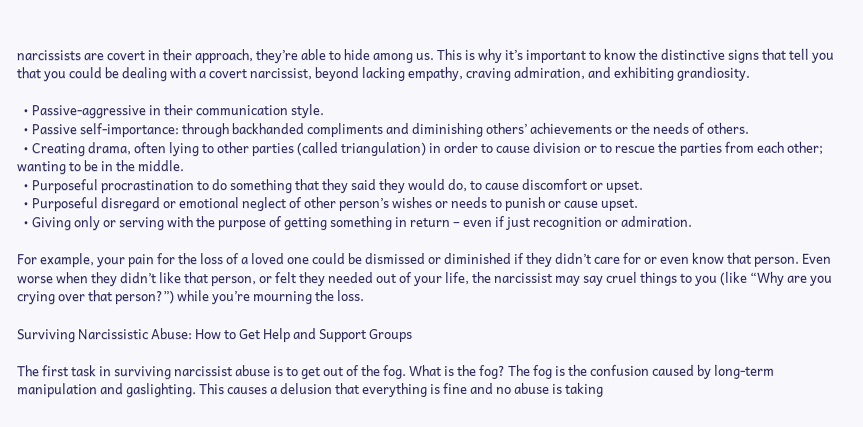narcissists are covert in their approach, they’re able to hide among us. This is why it’s important to know the distinctive signs that tell you that you could be dealing with a covert narcissist, beyond lacking empathy, craving admiration, and exhibiting grandiosity.

  • Passive-aggressive in their communication style.
  • Passive self-importance: through backhanded compliments and diminishing others’ achievements or the needs of others.
  • Creating drama, often lying to other parties (called triangulation) in order to cause division or to rescue the parties from each other; wanting to be in the middle.
  • Purposeful procrastination to do something that they said they would do, to cause discomfort or upset.
  • Purposeful disregard or emotional neglect of other person’s wishes or needs to punish or cause upset.
  • Giving only or serving with the purpose of getting something in return – even if just recognition or admiration.

For example, your pain for the loss of a loved one could be dismissed or diminished if they didn’t care for or even know that person. Even worse when they didn’t like that person, or felt they needed out of your life, the narcissist may say cruel things to you (like “Why are you crying over that person?”) while you’re mourning the loss.

Surviving Narcissistic Abuse: How to Get Help and Support Groups

The first task in surviving narcissist abuse is to get out of the fog. What is the fog? The fog is the confusion caused by long-term manipulation and gaslighting. This causes a delusion that everything is fine and no abuse is taking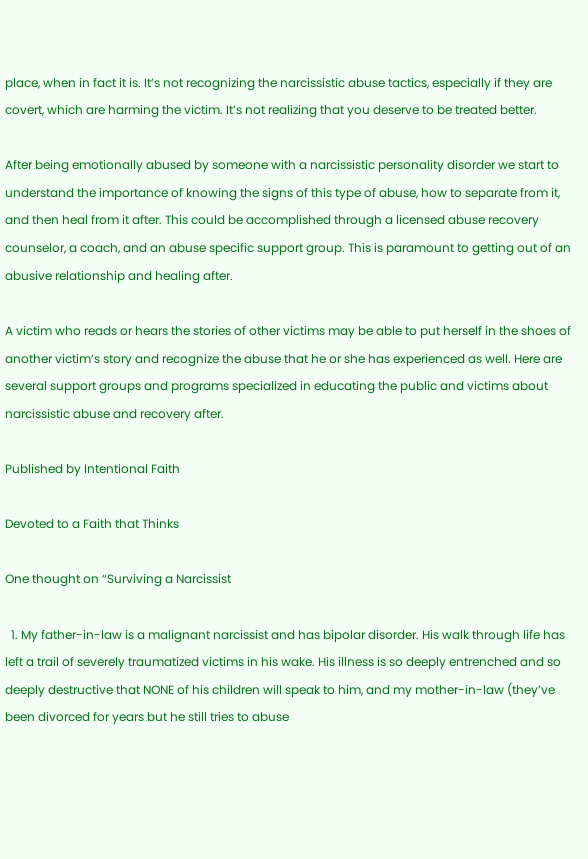place, when in fact it is. It’s not recognizing the narcissistic abuse tactics, especially if they are covert, which are harming the victim. It’s not realizing that you deserve to be treated better.

After being emotionally abused by someone with a narcissistic personality disorder we start to understand the importance of knowing the signs of this type of abuse, how to separate from it, and then heal from it after. This could be accomplished through a licensed abuse recovery counselor, a coach, and an abuse specific support group. This is paramount to getting out of an abusive relationship and healing after.

A victim who reads or hears the stories of other victims may be able to put herself in the shoes of another victim’s story and recognize the abuse that he or she has experienced as well. Here are several support groups and programs specialized in educating the public and victims about narcissistic abuse and recovery after.

Published by Intentional Faith

Devoted to a Faith that Thinks

One thought on “Surviving a Narcissist

  1. My father-in-law is a malignant narcissist and has bipolar disorder. His walk through life has left a trail of severely traumatized victims in his wake. His illness is so deeply entrenched and so deeply destructive that NONE of his children will speak to him, and my mother-in-law (they’ve been divorced for years but he still tries to abuse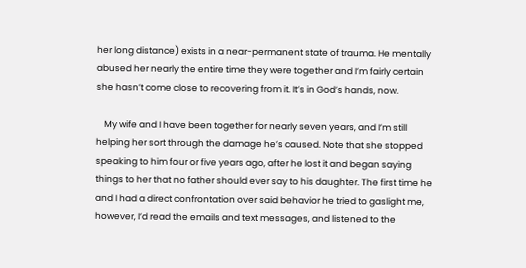her long distance) exists in a near-permanent state of trauma. He mentally abused her nearly the entire time they were together and I’m fairly certain she hasn’t come close to recovering from it. It’s in God’s hands, now.

    My wife and I have been together for nearly seven years, and I’m still helping her sort through the damage he’s caused. Note that she stopped speaking to him four or five years ago, after he lost it and began saying things to her that no father should ever say to his daughter. The first time he and I had a direct confrontation over said behavior he tried to gaslight me, however, I’d read the emails and text messages, and listened to the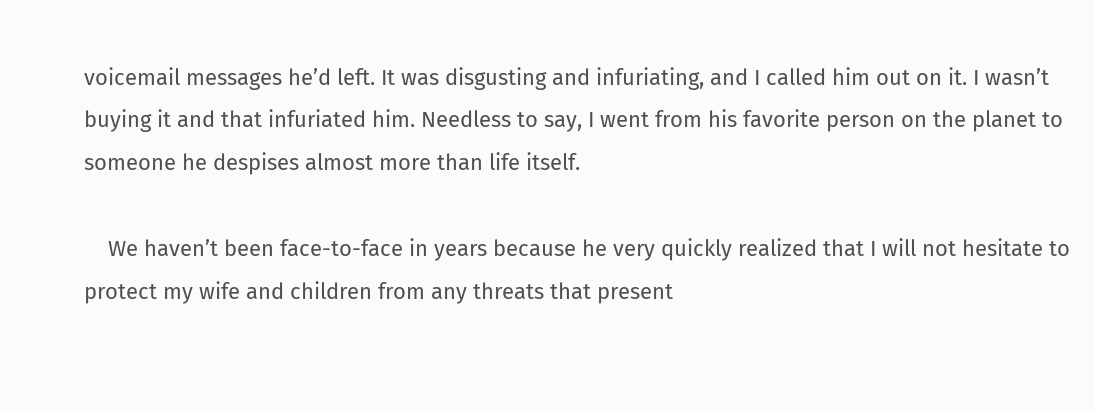voicemail messages he’d left. It was disgusting and infuriating, and I called him out on it. I wasn’t buying it and that infuriated him. Needless to say, I went from his favorite person on the planet to someone he despises almost more than life itself.

    We haven’t been face-to-face in years because he very quickly realized that I will not hesitate to protect my wife and children from any threats that present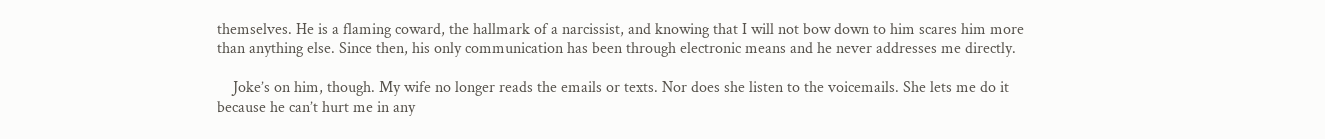themselves. He is a flaming coward, the hallmark of a narcissist, and knowing that I will not bow down to him scares him more than anything else. Since then, his only communication has been through electronic means and he never addresses me directly.

    Joke’s on him, though. My wife no longer reads the emails or texts. Nor does she listen to the voicemails. She lets me do it because he can’t hurt me in any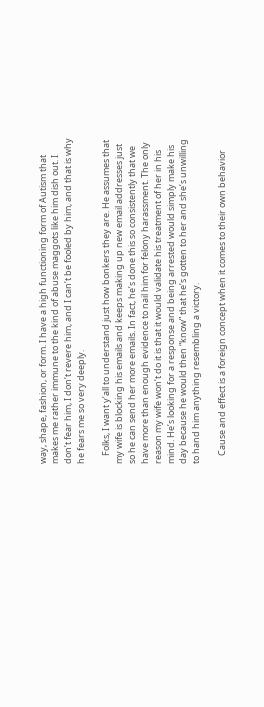way, shape, fashion, or form. I have a high functioning form of Autism that makes me rather immune to the kind of abuse maggots like him dish out. I don’t fear him, I don’t revere him, and I can’t be fooled by him, and that is why he fears me so very deeply.

    Folks, I want y’all to understand just how bonkers they are. He assumes that my wife is blocking his emails and keeps making up new email addresses just so he can send her more emails. In fact, he’s done this so consistently that we have more than enough evidence to nail him for felony harassment. The only reason my wife won’t do it is that it would validate his treatment of her in his mind. He’s looking for a response and being arrested would simply make his day because he would then “know” that he’s gotten to her and she’s unwilling to hand him anything resembling a victory.

    Cause and effect is a foreign concept when it comes to their own behavior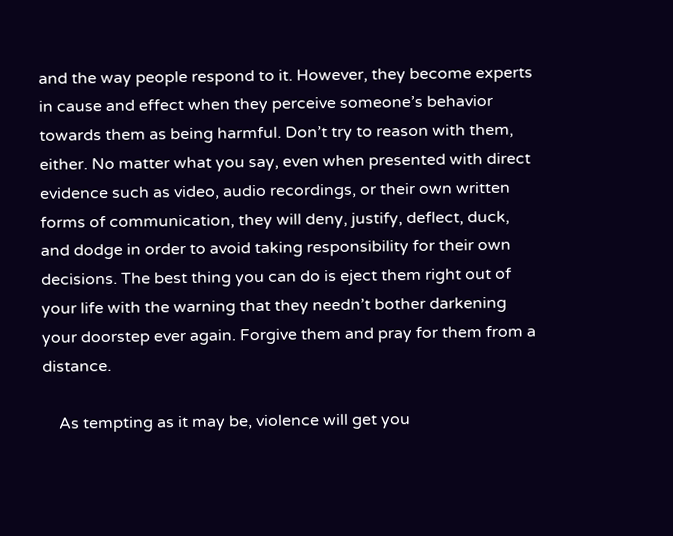and the way people respond to it. However, they become experts in cause and effect when they perceive someone’s behavior towards them as being harmful. Don’t try to reason with them, either. No matter what you say, even when presented with direct evidence such as video, audio recordings, or their own written forms of communication, they will deny, justify, deflect, duck, and dodge in order to avoid taking responsibility for their own decisions. The best thing you can do is eject them right out of your life with the warning that they needn’t bother darkening your doorstep ever again. Forgive them and pray for them from a distance.

    As tempting as it may be, violence will get you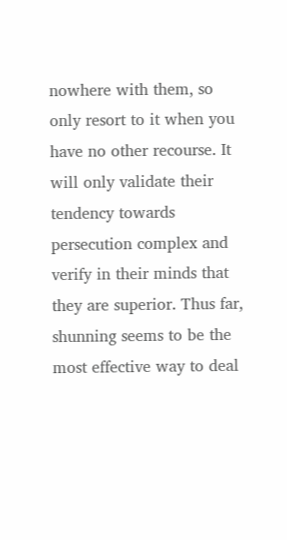nowhere with them, so only resort to it when you have no other recourse. It will only validate their tendency towards persecution complex and verify in their minds that they are superior. Thus far, shunning seems to be the most effective way to deal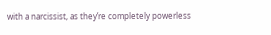with a narcissist, as they’re completely powerless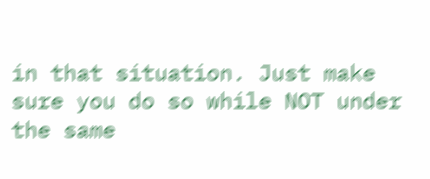in that situation. Just make sure you do so while NOT under the same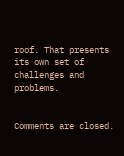roof. That presents its own set of challenges and problems.


Comments are closed.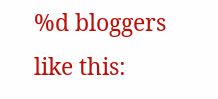%d bloggers like this: